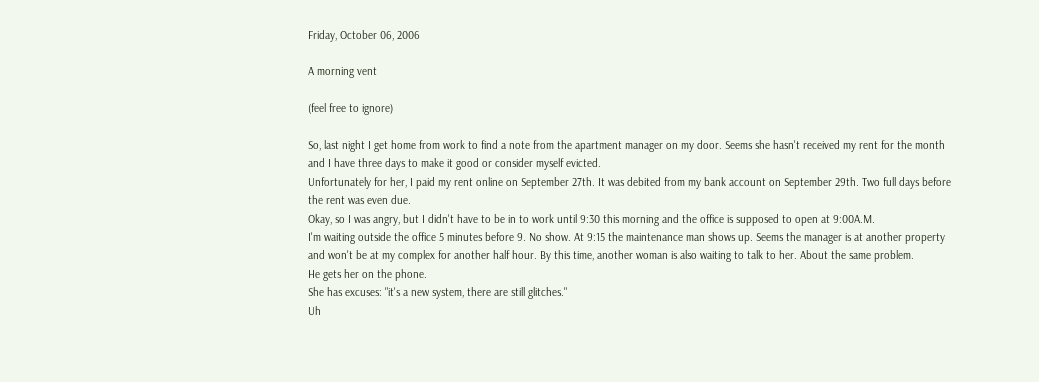Friday, October 06, 2006

A morning vent

(feel free to ignore)

So, last night I get home from work to find a note from the apartment manager on my door. Seems she hasn't received my rent for the month and I have three days to make it good or consider myself evicted.
Unfortunately for her, I paid my rent online on September 27th. It was debited from my bank account on September 29th. Two full days before the rent was even due.
Okay, so I was angry, but I didn't have to be in to work until 9:30 this morning and the office is supposed to open at 9:00A.M.
I'm waiting outside the office 5 minutes before 9. No show. At 9:15 the maintenance man shows up. Seems the manager is at another property and won't be at my complex for another half hour. By this time, another woman is also waiting to talk to her. About the same problem.
He gets her on the phone.
She has excuses: "it's a new system, there are still glitches."
Uh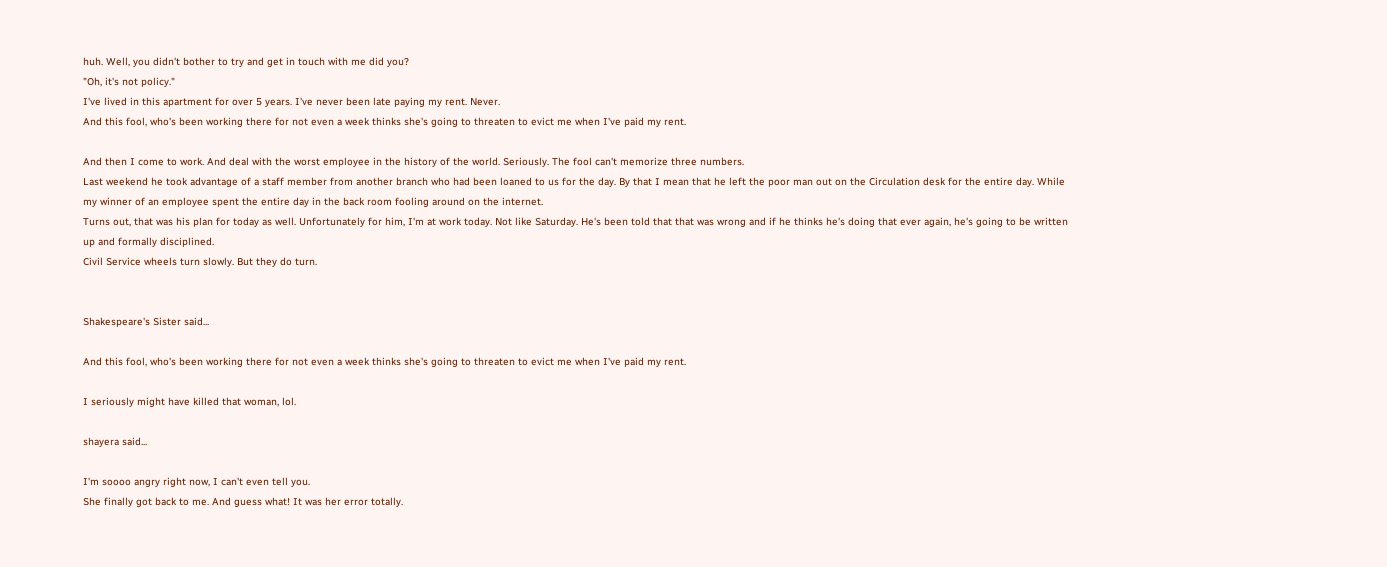huh. Well, you didn't bother to try and get in touch with me did you?
"Oh, it's not policy."
I've lived in this apartment for over 5 years. I've never been late paying my rent. Never.
And this fool, who's been working there for not even a week thinks she's going to threaten to evict me when I've paid my rent.

And then I come to work. And deal with the worst employee in the history of the world. Seriously. The fool can't memorize three numbers.
Last weekend he took advantage of a staff member from another branch who had been loaned to us for the day. By that I mean that he left the poor man out on the Circulation desk for the entire day. While my winner of an employee spent the entire day in the back room fooling around on the internet.
Turns out, that was his plan for today as well. Unfortunately for him, I'm at work today. Not like Saturday. He's been told that that was wrong and if he thinks he's doing that ever again, he's going to be written up and formally disciplined.
Civil Service wheels turn slowly. But they do turn.


Shakespeare's Sister said...

And this fool, who's been working there for not even a week thinks she's going to threaten to evict me when I've paid my rent.

I seriously might have killed that woman, lol.

shayera said...

I'm soooo angry right now, I can't even tell you.
She finally got back to me. And guess what! It was her error totally.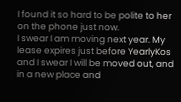I found it so hard to be polite to her on the phone just now.
I swear I am moving next year. My lease expires just before YearlyKos and I swear I will be moved out, and in a new place and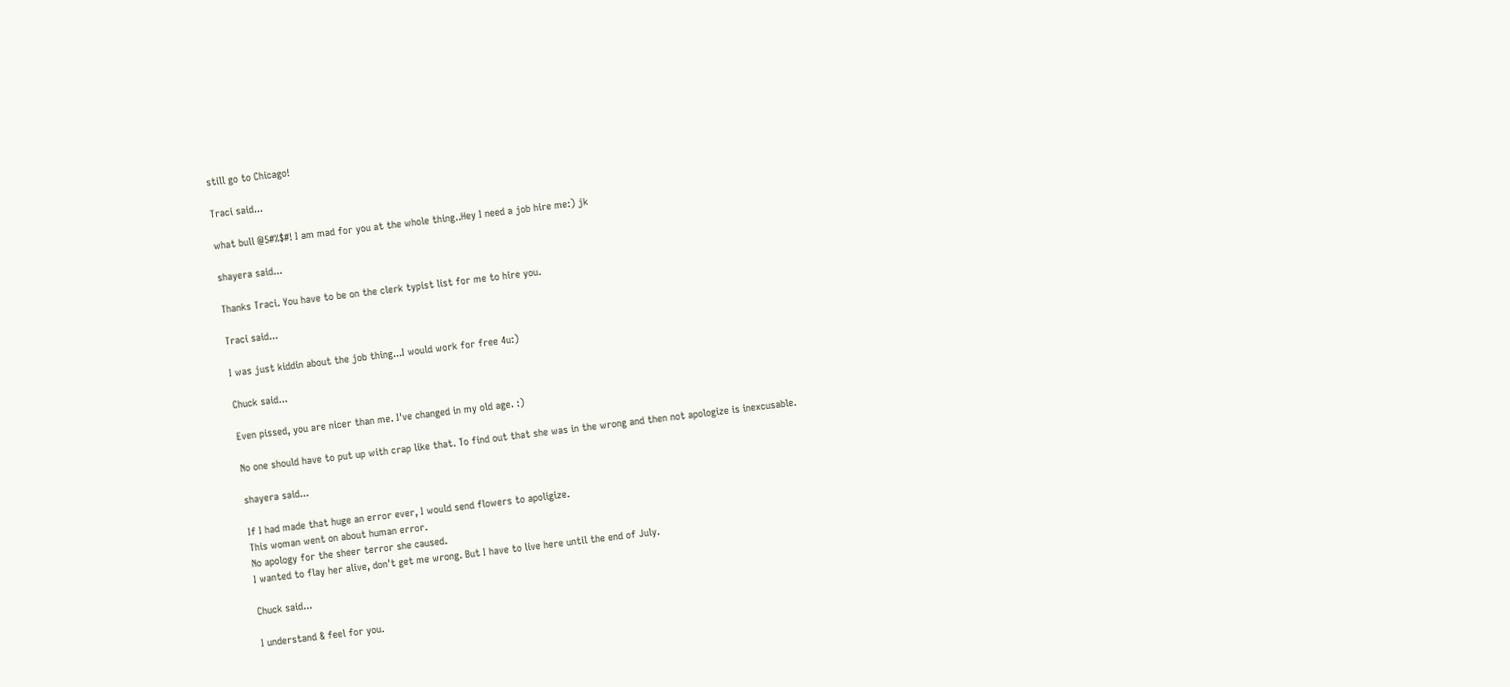still go to Chicago!

Traci said...

what bull @5#%$#! I am mad for you at the whole thing..Hey I need a job hire me:) jk

shayera said...

Thanks Traci. You have to be on the clerk typist list for me to hire you.

Traci said...

I was just kiddin about the job thing...I would work for free 4u:)

Chuck said...

Even pissed, you are nicer than me. I've changed in my old age. :)

No one should have to put up with crap like that. To find out that she was in the wrong and then not apologize is inexcusable.

shayera said...

If I had made that huge an error ever, I would send flowers to apoligize.
This woman went on about human error.
No apology for the sheer terror she caused.
I wanted to flay her alive, don't get me wrong. But I have to live here until the end of July.

Chuck said...

I understand & feel for you.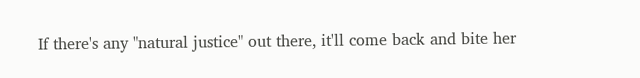If there's any "natural justice" out there, it'll come back and bite her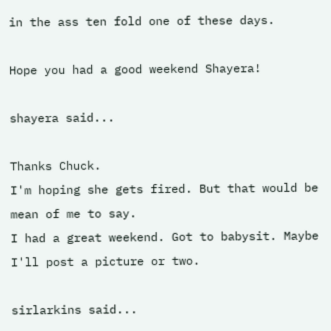in the ass ten fold one of these days.

Hope you had a good weekend Shayera!

shayera said...

Thanks Chuck.
I'm hoping she gets fired. But that would be mean of me to say.
I had a great weekend. Got to babysit. Maybe I'll post a picture or two.

sirlarkins said...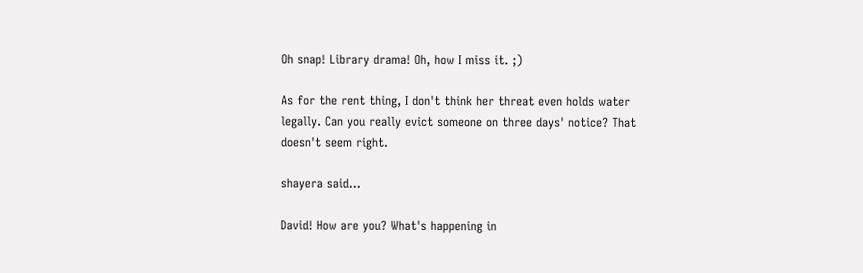Oh snap! Library drama! Oh, how I miss it. ;)

As for the rent thing, I don't think her threat even holds water legally. Can you really evict someone on three days' notice? That doesn't seem right.

shayera said...

David! How are you? What's happening in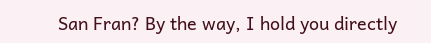San Fran? By the way, I hold you directly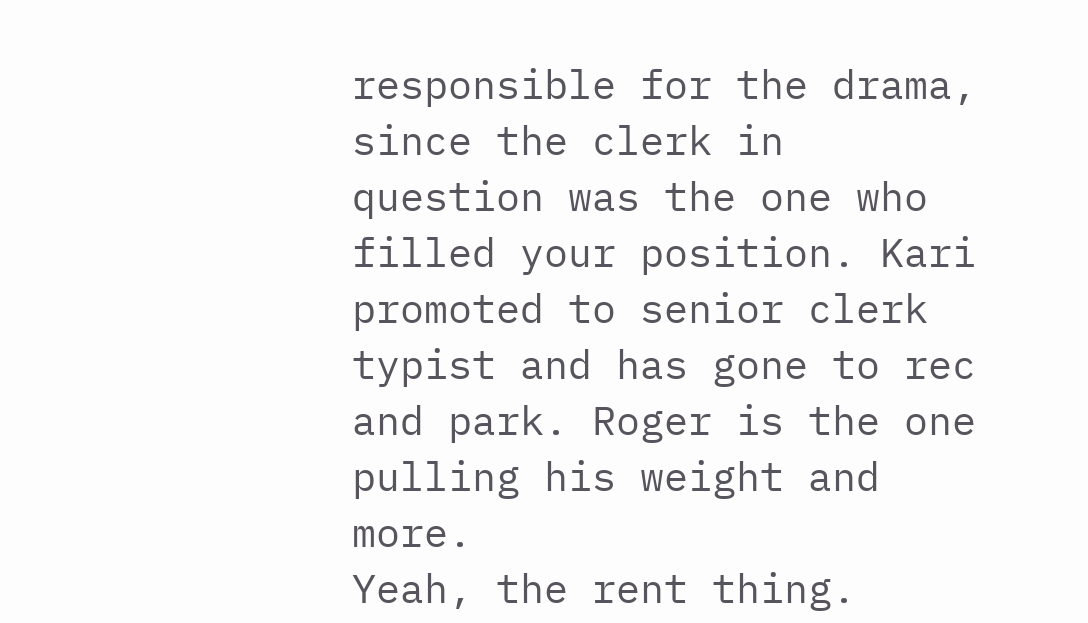responsible for the drama, since the clerk in question was the one who filled your position. Kari promoted to senior clerk typist and has gone to rec and park. Roger is the one pulling his weight and more.
Yeah, the rent thing.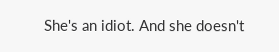She's an idiot. And she doesn't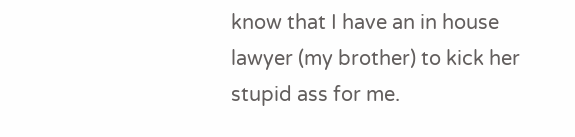know that I have an in house lawyer (my brother) to kick her stupid ass for me.